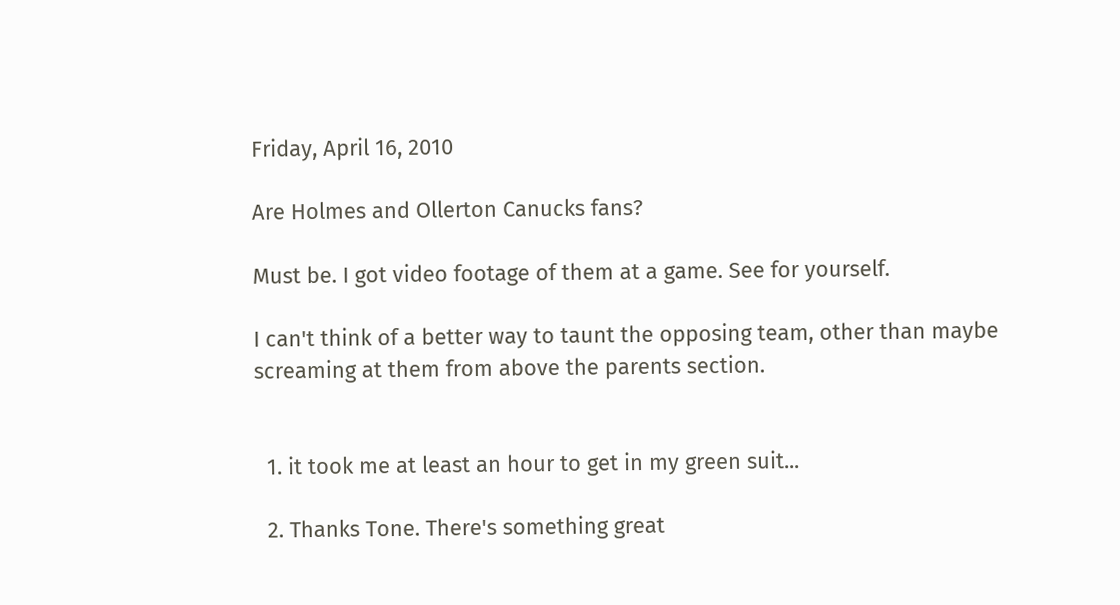Friday, April 16, 2010

Are Holmes and Ollerton Canucks fans?

Must be. I got video footage of them at a game. See for yourself.

I can't think of a better way to taunt the opposing team, other than maybe screaming at them from above the parents section.


  1. it took me at least an hour to get in my green suit...

  2. Thanks Tone. There's something great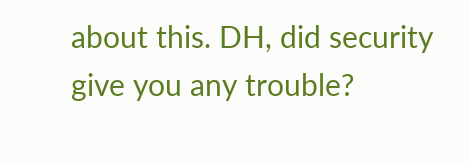about this. DH, did security give you any trouble?